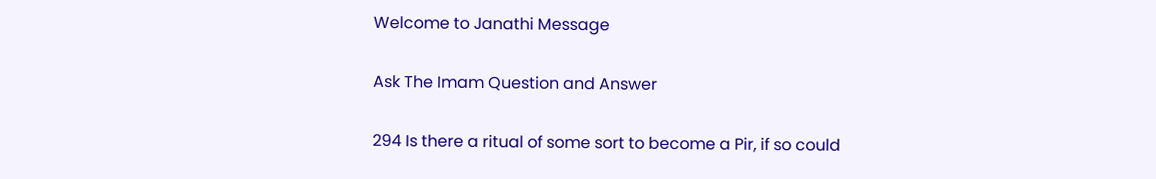Welcome to Janathi Message

Ask The Imam Question and Answer

294 Is there a ritual of some sort to become a Pir, if so could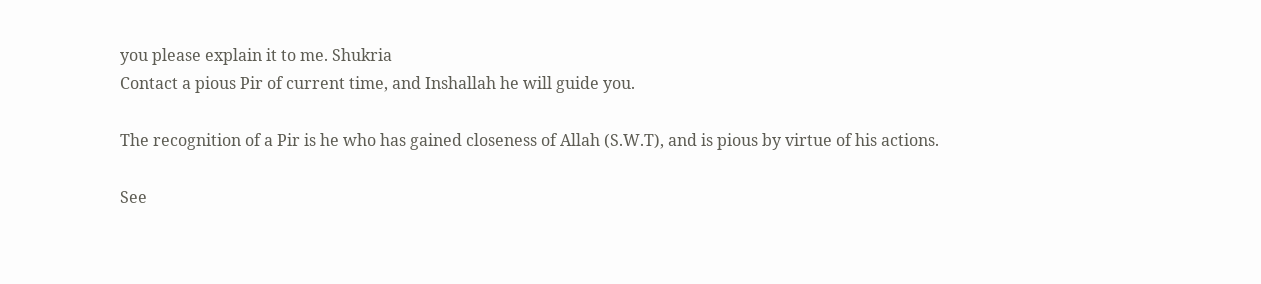you please explain it to me. Shukria
Contact a pious Pir of current time, and Inshallah he will guide you.

The recognition of a Pir is he who has gained closeness of Allah (S.W.T), and is pious by virtue of his actions.

See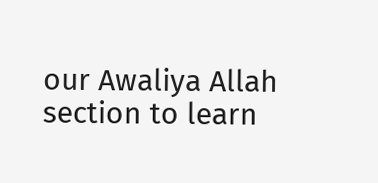our Awaliya Allah section to learn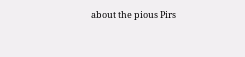about the pious Pirs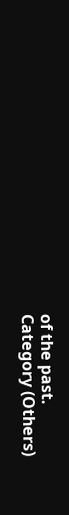of the past.
Category (Others)